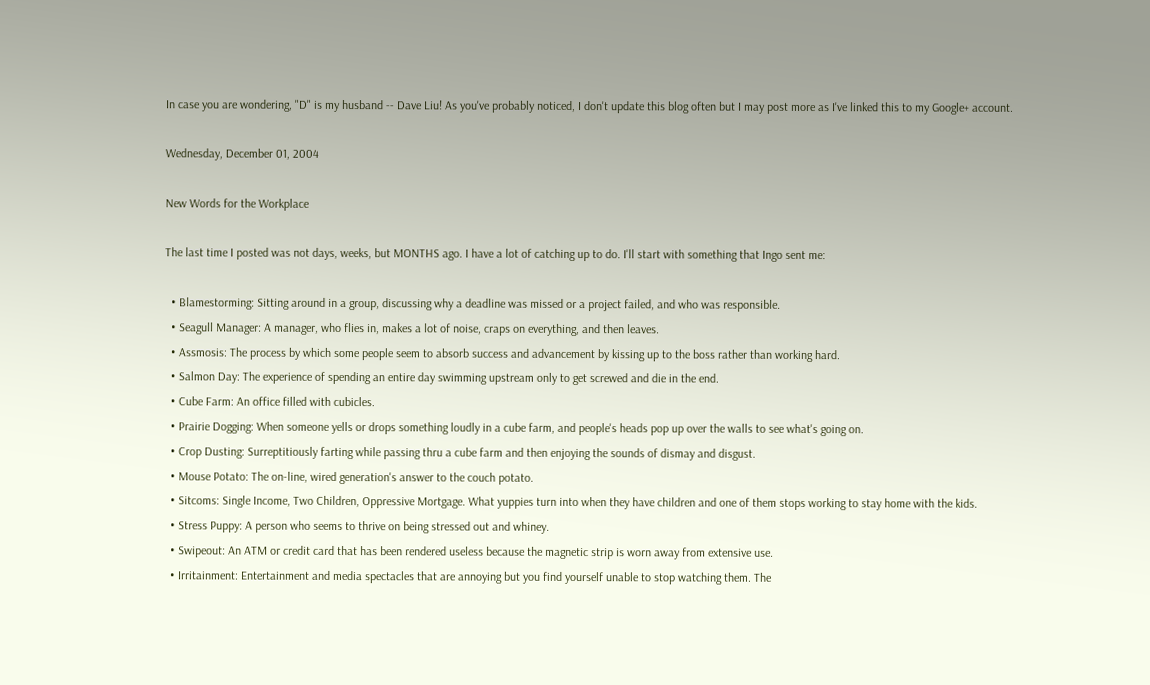In case you are wondering, "D" is my husband -- Dave Liu! As you've probably noticed, I don't update this blog often but I may post more as I've linked this to my Google+ account.

Wednesday, December 01, 2004

New Words for the Workplace

The last time I posted was not days, weeks, but MONTHS ago. I have a lot of catching up to do. I'll start with something that Ingo sent me:

  • Blamestorming: Sitting around in a group, discussing why a deadline was missed or a project failed, and who was responsible.
  • Seagull Manager: A manager, who flies in, makes a lot of noise, craps on everything, and then leaves.
  • Assmosis: The process by which some people seem to absorb success and advancement by kissing up to the boss rather than working hard.
  • Salmon Day: The experience of spending an entire day swimming upstream only to get screwed and die in the end.
  • Cube Farm: An office filled with cubicles.
  • Prairie Dogging: When someone yells or drops something loudly in a cube farm, and people's heads pop up over the walls to see what's going on.
  • Crop Dusting: Surreptitiously farting while passing thru a cube farm and then enjoying the sounds of dismay and disgust.
  • Mouse Potato: The on-line, wired generation's answer to the couch potato.
  • Sitcoms: Single Income, Two Children, Oppressive Mortgage. What yuppies turn into when they have children and one of them stops working to stay home with the kids.
  • Stress Puppy: A person who seems to thrive on being stressed out and whiney.
  • Swipeout: An ATM or credit card that has been rendered useless because the magnetic strip is worn away from extensive use.
  • Irritainment: Entertainment and media spectacles that are annoying but you find yourself unable to stop watching them. The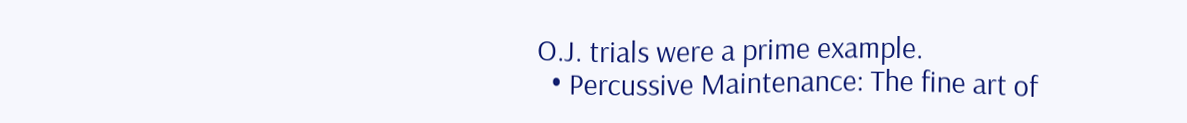O.J. trials were a prime example.
  • Percussive Maintenance: The fine art of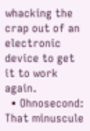whacking the crap out of an electronic device to get it to work again.
  • Ohnosecond: That minuscule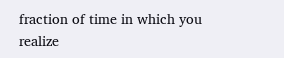fraction of time in which you realize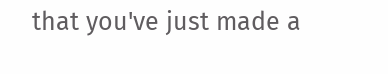that you've just made a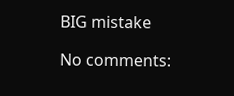BIG mistake

No comments: